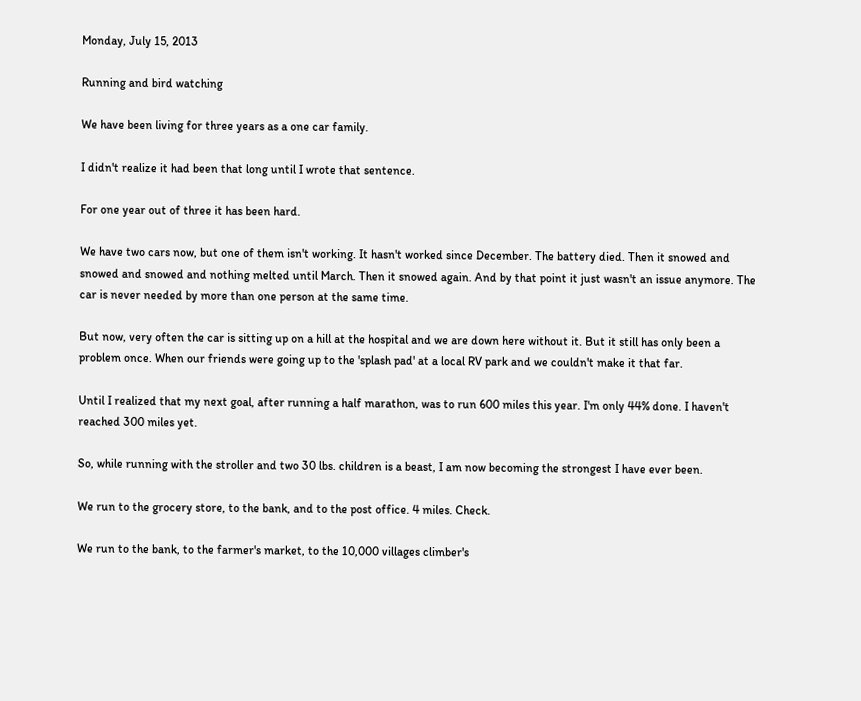Monday, July 15, 2013

Running and bird watching

We have been living for three years as a one car family.

I didn't realize it had been that long until I wrote that sentence.

For one year out of three it has been hard.

We have two cars now, but one of them isn't working. It hasn't worked since December. The battery died. Then it snowed and snowed and snowed and nothing melted until March. Then it snowed again. And by that point it just wasn't an issue anymore. The car is never needed by more than one person at the same time.

But now, very often the car is sitting up on a hill at the hospital and we are down here without it. But it still has only been a problem once. When our friends were going up to the 'splash pad' at a local RV park and we couldn't make it that far.

Until I realized that my next goal, after running a half marathon, was to run 600 miles this year. I'm only 44% done. I haven't reached 300 miles yet.

So, while running with the stroller and two 30 lbs. children is a beast, I am now becoming the strongest I have ever been.

We run to the grocery store, to the bank, and to the post office. 4 miles. Check.

We run to the bank, to the farmer's market, to the 10,000 villages climber's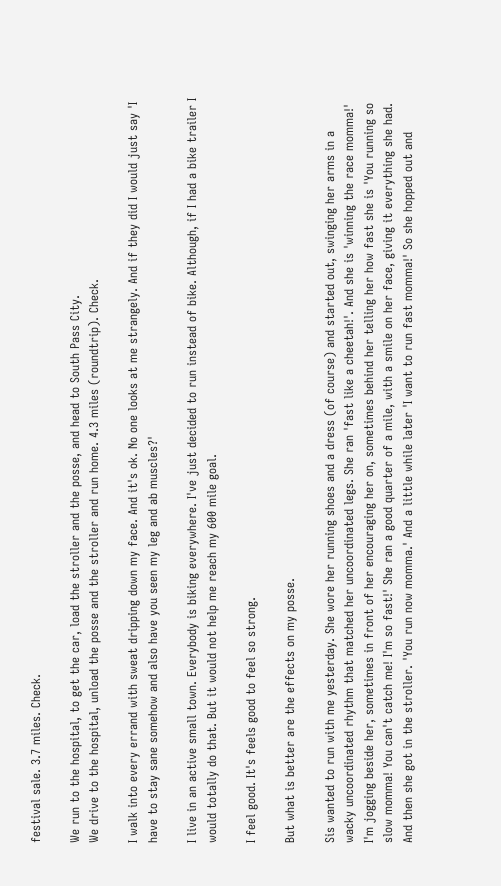festival sale. 3.7 miles. Check.

We run to the hospital, to get the car, load the stroller and the posse, and head to South Pass City.
We drive to the hospital, unload the posse and the stroller and run home. 4.3 miles (roundtrip). Check.

I walk into every errand with sweat dripping down my face. And it's ok. No one looks at me strangely. And if they did I would just say 'I have to stay sane somehow and also have you seen my leg and ab muscles?'

I live in an active small town. Everybody is biking everywhere. I've just decided to run instead of bike. Although, if I had a bike trailer I would totally do that. But it would not help me reach my 600 mile goal.

I feel good. It's feels good to feel so strong.

But what is better are the effects on my posse.

Sis wanted to run with me yesterday. She wore her running shoes and a dress (of course) and started out, swinging her arms in a wacky uncoordinated rhythm that matched her uncoordinated legs. She ran 'fast like a cheetah!'. And she is 'winning the race momma!' I'm jogging beside her, sometimes in front of her encouraging her on, sometimes behind her telling her how fast she is 'You running so slow momma! You can't catch me! I'm so fast!' She ran a good quarter of a mile, with a smile on her face, giving it everything she had. And then she got in the stroller. 'You run now momma.' And a little while later 'I want to run fast momma!' So she hopped out and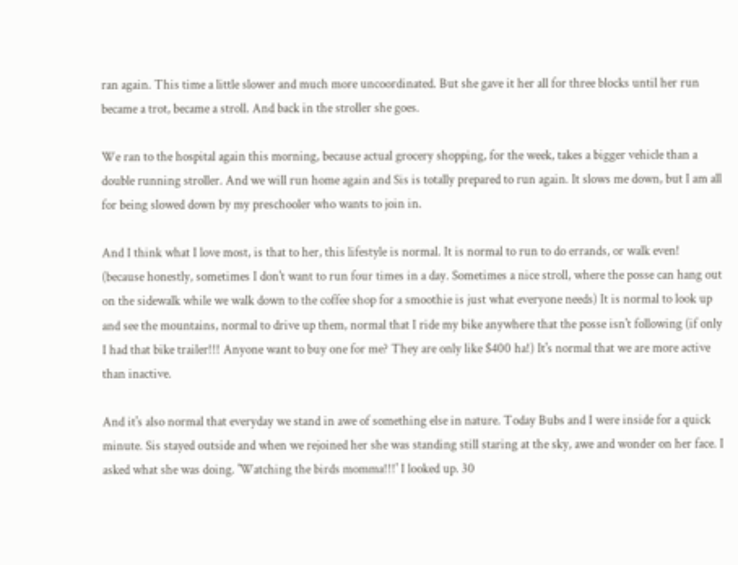ran again. This time a little slower and much more uncoordinated. But she gave it her all for three blocks until her run became a trot, became a stroll. And back in the stroller she goes.

We ran to the hospital again this morning, because actual grocery shopping, for the week, takes a bigger vehicle than a double running stroller. And we will run home again and Sis is totally prepared to run again. It slows me down, but I am all for being slowed down by my preschooler who wants to join in.

And I think what I love most, is that to her, this lifestyle is normal. It is normal to run to do errands, or walk even! (because honestly, sometimes I don't want to run four times in a day. Sometimes a nice stroll, where the posse can hang out on the sidewalk while we walk down to the coffee shop for a smoothie is just what everyone needs) It is normal to look up and see the mountains, normal to drive up them, normal that I ride my bike anywhere that the posse isn't following (if only I had that bike trailer!!! Anyone want to buy one for me? They are only like $400 ha!) It's normal that we are more active than inactive.

And it's also normal that everyday we stand in awe of something else in nature. Today Bubs and I were inside for a quick minute. Sis stayed outside and when we rejoined her she was standing still staring at the sky, awe and wonder on her face. I asked what she was doing. 'Watching the birds momma!!!' I looked up. 30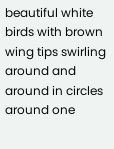beautiful white birds with brown wing tips swirling around and around in circles around one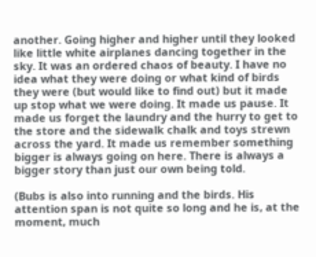another. Going higher and higher until they looked like little white airplanes dancing together in the sky. It was an ordered chaos of beauty. I have no idea what they were doing or what kind of birds they were (but would like to find out) but it made up stop what we were doing. It made us pause. It made us forget the laundry and the hurry to get to the store and the sidewalk chalk and toys strewn across the yard. It made us remember something bigger is always going on here. There is always a bigger story than just our own being told.

(Bubs is also into running and the birds. His attention span is not quite so long and he is, at the moment, much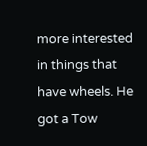more interested in things that have wheels. He got a Tow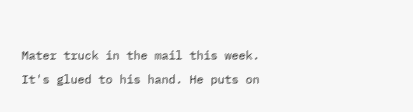Mater truck in the mail this week. It's glued to his hand. He puts on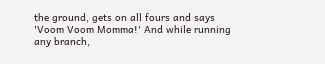the ground, gets on all fours and says 'Voom Voom Momma!' And while running any branch,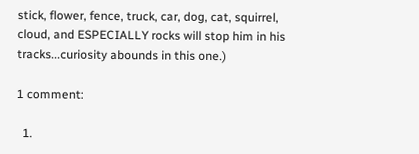stick, flower, fence, truck, car, dog, cat, squirrel, cloud, and ESPECIALLY rocks will stop him in his tracks...curiosity abounds in this one.)

1 comment:

  1.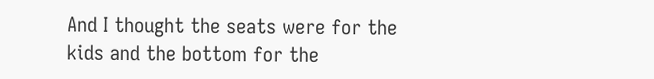And I thought the seats were for the kids and the bottom for the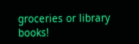groceries or library books!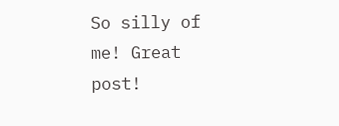So silly of me! Great post!